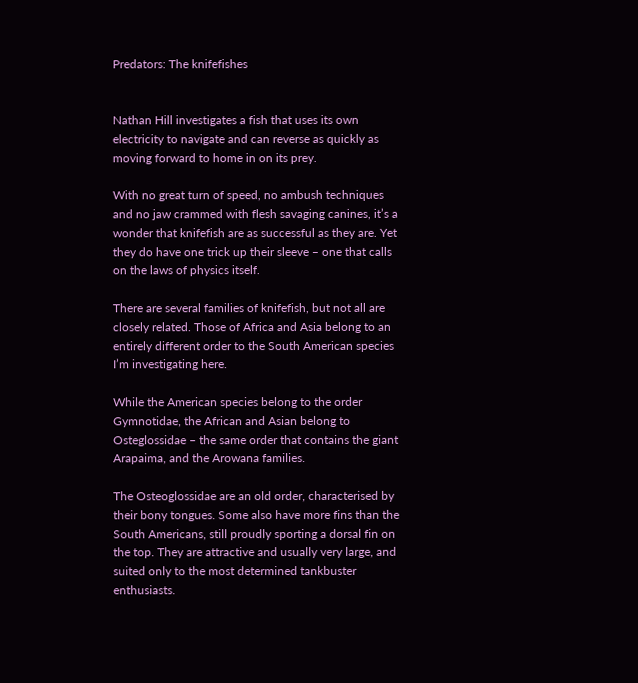Predators: The knifefishes


Nathan Hill investigates a fish that uses its own electricity to navigate and can reverse as quickly as moving forward to home in on its prey.

With no great turn of speed, no ambush techniques and no jaw crammed with flesh savaging canines, it’s a wonder that knifefish are as successful as they are. Yet they do have one trick up their sleeve – one that calls on the laws of physics itself.

There are several families of knifefish, but not all are closely related. Those of Africa and Asia belong to an entirely different order to the South American species I’m investigating here.

While the American species belong to the order Gymnotidae, the African and Asian belong to Osteglossidae – the same order that contains the giant Arapaima, and the Arowana families.

The Osteoglossidae are an old order, characterised by their bony tongues. Some also have more fins than the South Americans, still proudly sporting a dorsal fin on the top. They are attractive and usually very large, and suited only to the most determined tankbuster enthusiasts.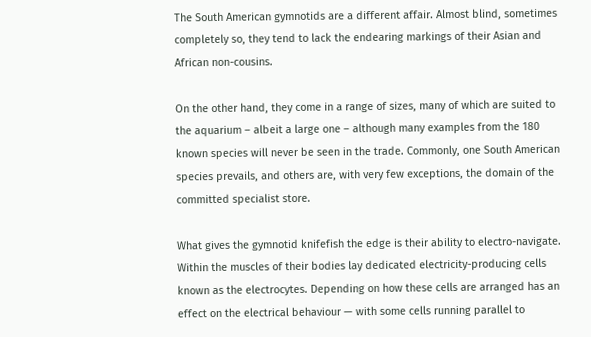The South American gymnotids are a different affair. Almost blind, sometimes completely so, they tend to lack the endearing markings of their Asian and African non-cousins.

On the other hand, they come in a range of sizes, many of which are suited to the aquarium – albeit a large one – although many examples from the 180 known species will never be seen in the trade. Commonly, one South American species prevails, and others are, with very few exceptions, the domain of the committed specialist store.

What gives the gymnotid knifefish the edge is their ability to electro-navigate. Within the muscles of their bodies lay dedicated electricity-producing cells known as the electrocytes. Depending on how these cells are arranged has an effect on the electrical behaviour — with some cells running parallel to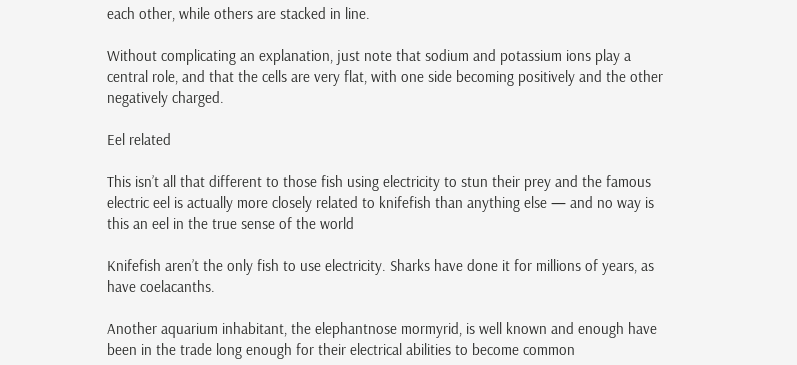each other, while others are stacked in line.

Without complicating an explanation, just note that sodium and potassium ions play a central role, and that the cells are very flat, with one side becoming positively and the other negatively charged.

Eel related

This isn’t all that different to those fish using electricity to stun their prey and the famous electric eel is actually more closely related to knifefish than anything else — and no way is this an eel in the true sense of the world

Knifefish aren’t the only fish to use electricity. Sharks have done it for millions of years, as have coelacanths.

Another aquarium inhabitant, the elephantnose mormyrid, is well known and enough have been in the trade long enough for their electrical abilities to become common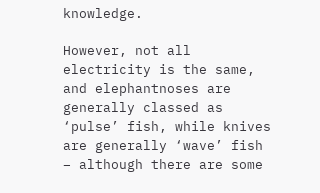knowledge.

However, not all electricity is the same, and elephantnoses are generally classed as ‘pulse’ fish, while knives are generally ‘wave’ fish – although there are some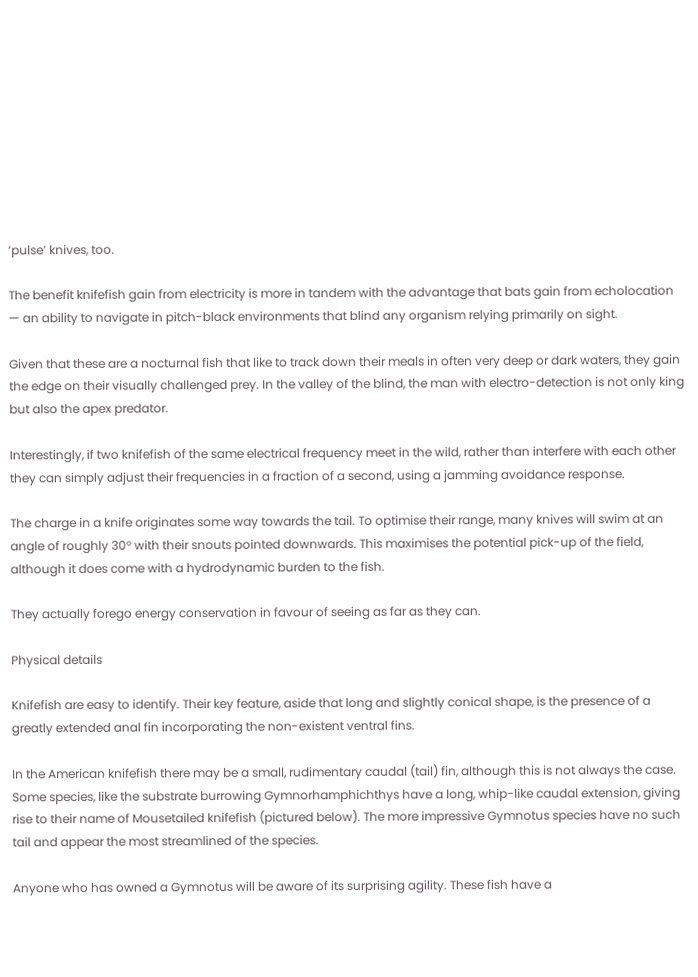‘pulse’ knives, too.

The benefit knifefish gain from electricity is more in tandem with the advantage that bats gain from echolocation — an ability to navigate in pitch-black environments that blind any organism relying primarily on sight.

Given that these are a nocturnal fish that like to track down their meals in often very deep or dark waters, they gain the edge on their visually challenged prey. In the valley of the blind, the man with electro-detection is not only king but also the apex predator.

Interestingly, if two knifefish of the same electrical frequency meet in the wild, rather than interfere with each other they can simply adjust their frequencies in a fraction of a second, using a jamming avoidance response.

The charge in a knife originates some way towards the tail. To optimise their range, many knives will swim at an angle of roughly 30° with their snouts pointed downwards. This maximises the potential pick-up of the field, although it does come with a hydrodynamic burden to the fish.

They actually forego energy conservation in favour of seeing as far as they can.

Physical details

Knifefish are easy to identify. Their key feature, aside that long and slightly conical shape, is the presence of a greatly extended anal fin incorporating the non-existent ventral fins.

In the American knifefish there may be a small, rudimentary caudal (tail) fin, although this is not always the case. Some species, like the substrate burrowing Gymnorhamphichthys have a long, whip-like caudal extension, giving rise to their name of Mousetailed knifefish (pictured below). The more impressive Gymnotus species have no such tail and appear the most streamlined of the species.

Anyone who has owned a Gymnotus will be aware of its surprising agility. These fish have a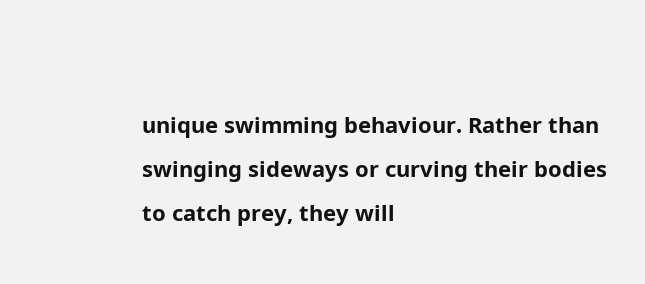unique swimming behaviour. Rather than swinging sideways or curving their bodies to catch prey, they will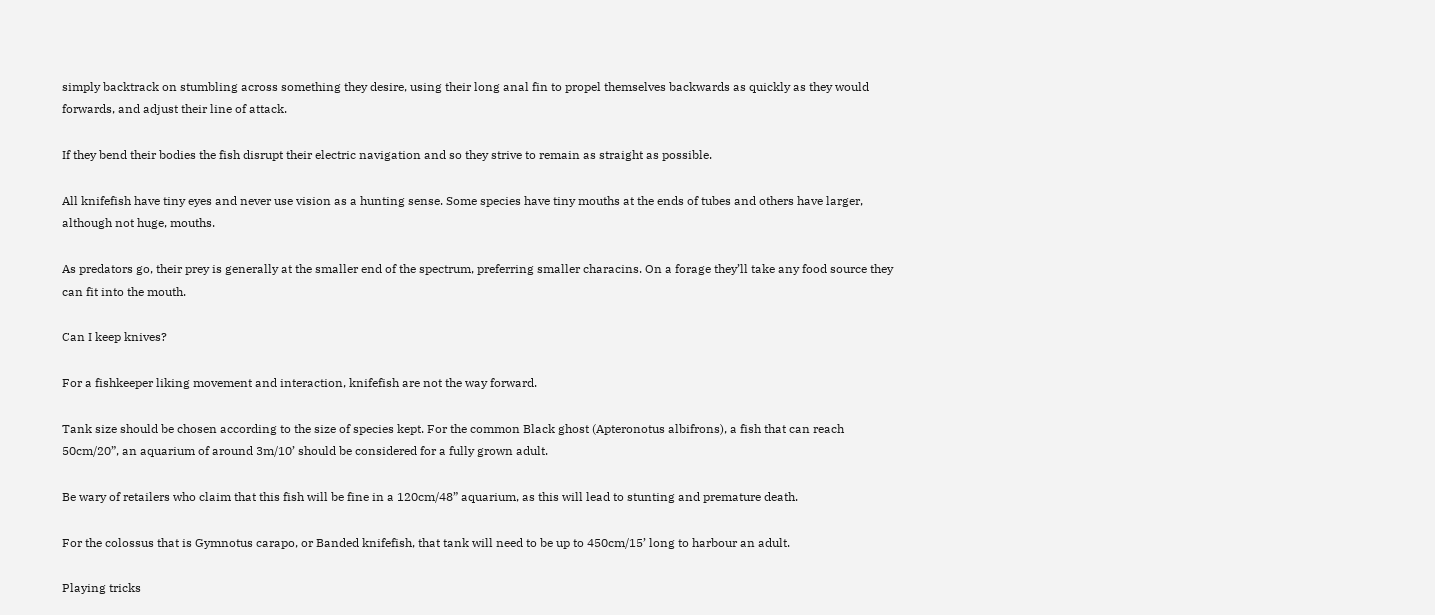simply backtrack on stumbling across something they desire, using their long anal fin to propel themselves backwards as quickly as they would forwards, and adjust their line of attack.

If they bend their bodies the fish disrupt their electric navigation and so they strive to remain as straight as possible.

All knifefish have tiny eyes and never use vision as a hunting sense. Some species have tiny mouths at the ends of tubes and others have larger, although not huge, mouths.

As predators go, their prey is generally at the smaller end of the spectrum, preferring smaller characins. On a forage they’ll take any food source they can fit into the mouth.

Can I keep knives?

For a fishkeeper liking movement and interaction, knifefish are not the way forward.

Tank size should be chosen according to the size of species kept. For the common Black ghost (Apteronotus albifrons), a fish that can reach 50cm/20”, an aquarium of around 3m/10’ should be considered for a fully grown adult.

Be wary of retailers who claim that this fish will be fine in a 120cm/48” aquarium, as this will lead to stunting and premature death.

For the colossus that is Gymnotus carapo, or Banded knifefish, that tank will need to be up to 450cm/15’ long to harbour an adult.

Playing tricks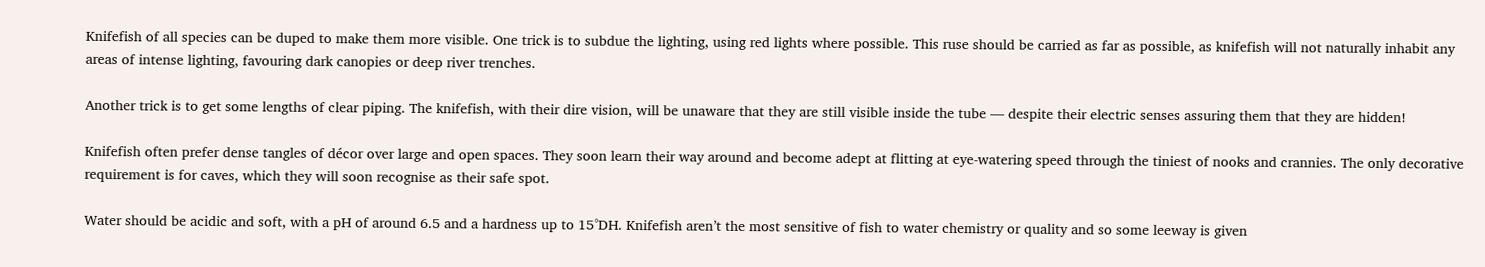Knifefish of all species can be duped to make them more visible. One trick is to subdue the lighting, using red lights where possible. This ruse should be carried as far as possible, as knifefish will not naturally inhabit any areas of intense lighting, favouring dark canopies or deep river trenches.

Another trick is to get some lengths of clear piping. The knifefish, with their dire vision, will be unaware that they are still visible inside the tube — despite their electric senses assuring them that they are hidden!

Knifefish often prefer dense tangles of décor over large and open spaces. They soon learn their way around and become adept at flitting at eye-watering speed through the tiniest of nooks and crannies. The only decorative requirement is for caves, which they will soon recognise as their safe spot.

Water should be acidic and soft, with a pH of around 6.5 and a hardness up to 15°DH. Knifefish aren’t the most sensitive of fish to water chemistry or quality and so some leeway is given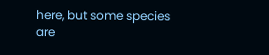here, but some species are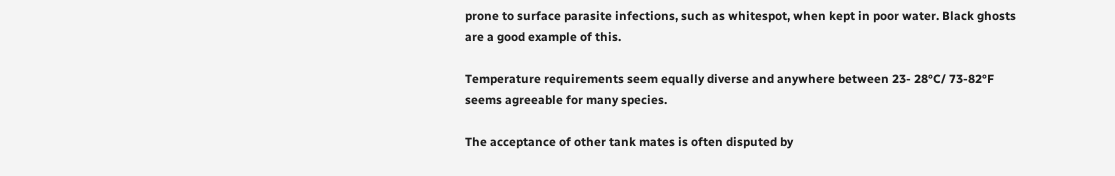prone to surface parasite infections, such as whitespot, when kept in poor water. Black ghosts are a good example of this.

Temperature requirements seem equally diverse and anywhere between 23- 28°C/ 73-82°F seems agreeable for many species.

The acceptance of other tank mates is often disputed by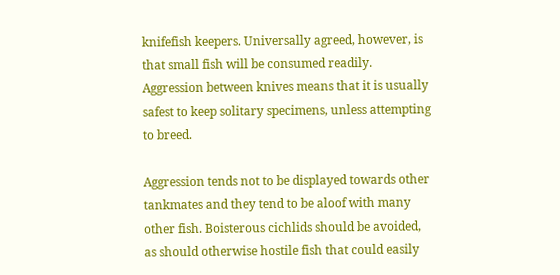knifefish keepers. Universally agreed, however, is that small fish will be consumed readily. Aggression between knives means that it is usually safest to keep solitary specimens, unless attempting to breed.

Aggression tends not to be displayed towards other tankmates and they tend to be aloof with many other fish. Boisterous cichlids should be avoided, as should otherwise hostile fish that could easily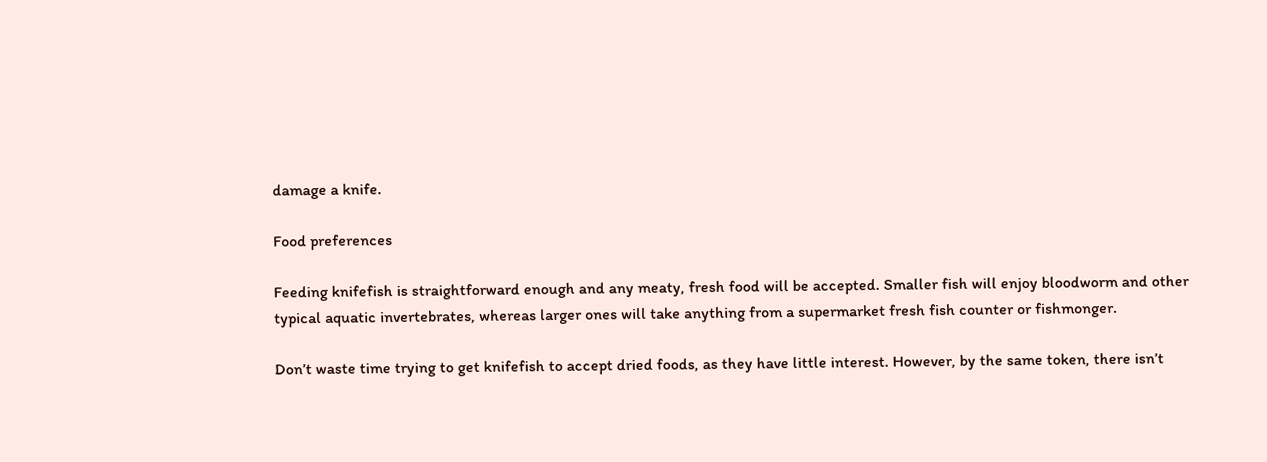damage a knife.

Food preferences

Feeding knifefish is straightforward enough and any meaty, fresh food will be accepted. Smaller fish will enjoy bloodworm and other typical aquatic invertebrates, whereas larger ones will take anything from a supermarket fresh fish counter or fishmonger.

Don’t waste time trying to get knifefish to accept dried foods, as they have little interest. However, by the same token, there isn’t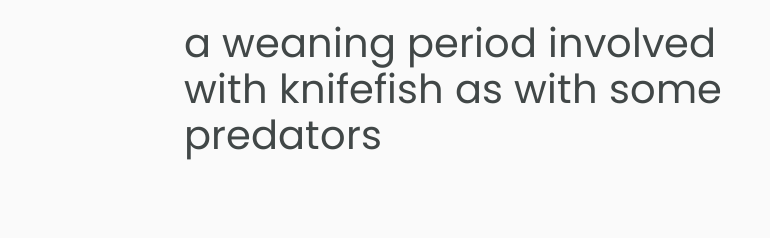a weaning period involved with knifefish as with some predators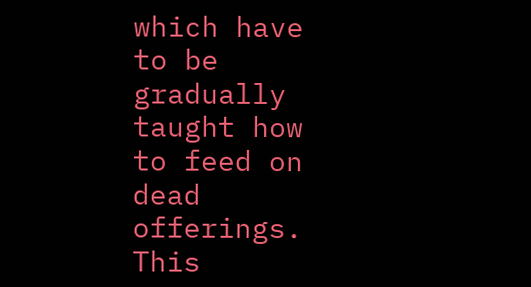which have to be gradually taught how to feed on dead offerings. This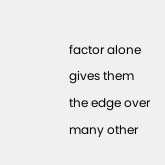factor alone gives them the edge over many other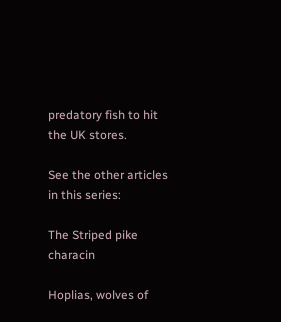predatory fish to hit the UK stores.

See the other articles in this series:

The Striped pike characin

Hoplias, wolves of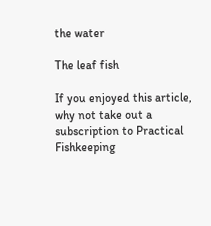the water

The leaf fish

If you enjoyed this article, why not take out a subscription to Practical Fishkeeping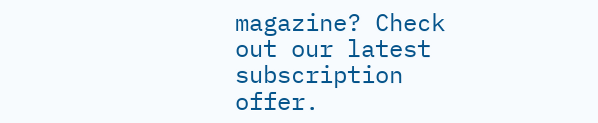magazine? Check out our latest subscription offer.